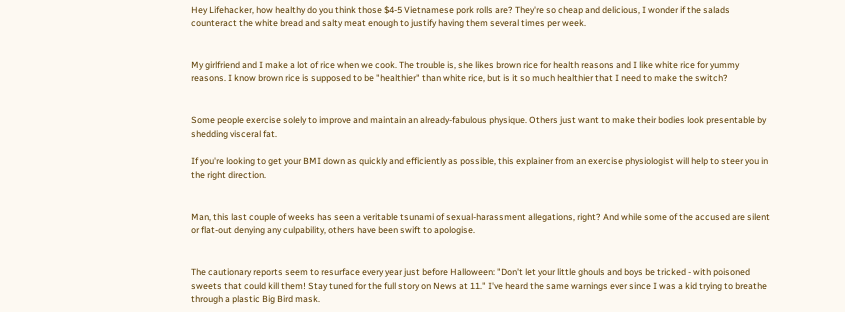Hey Lifehacker, how healthy do you think those $4-5 Vietnamese pork rolls are? They're so cheap and delicious, I wonder if the salads counteract the white bread and salty meat enough to justify having them several times per week.


My girlfriend and I make a lot of rice when we cook. The trouble is, she likes brown rice for health reasons and I like white rice for yummy reasons. I know brown rice is supposed to be "healthier" than white rice, but is it so much healthier that I need to make the switch?


Some people exercise solely to improve and maintain an already-fabulous physique. Others just want to make their bodies look presentable by shedding visceral fat.

If you're looking to get your BMI down as quickly and efficiently as possible, this explainer from an exercise physiologist will help to steer you in the right direction.


Man, this last couple of weeks has seen a veritable tsunami of sexual-harassment allegations, right? And while some of the accused are silent or flat-out denying any culpability, others have been swift to apologise.


The cautionary reports seem to resurface every year just before Halloween: "Don't let your little ghouls and boys be tricked - with poisoned sweets that could kill them! Stay tuned for the full story on News at 11." I've heard the same warnings ever since I was a kid trying to breathe through a plastic Big Bird mask.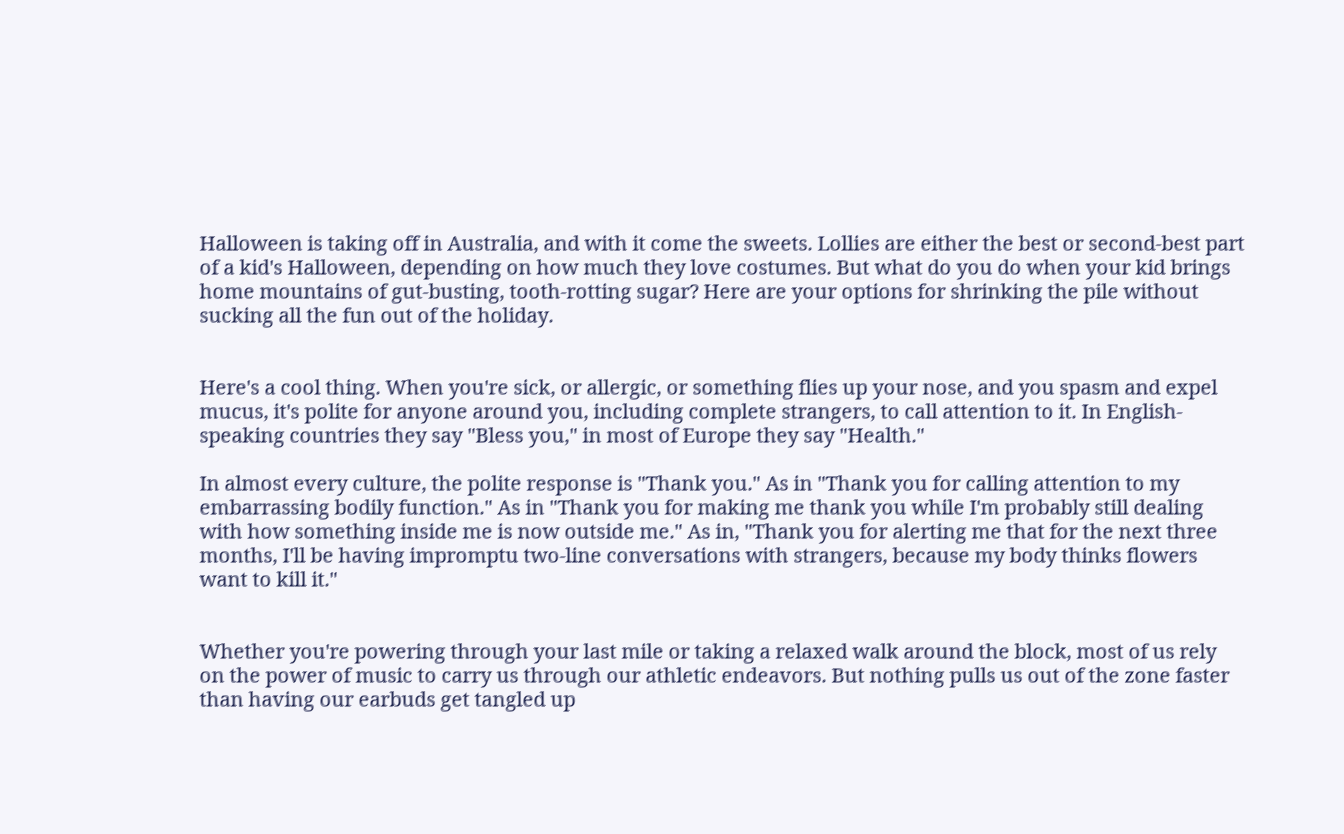Halloween is taking off in Australia, and with it come the sweets. Lollies are either the best or second-best part of a kid's Halloween, depending on how much they love costumes. But what do you do when your kid brings home mountains of gut-busting, tooth-rotting sugar? Here are your options for shrinking the pile without sucking all the fun out of the holiday.


Here's a cool thing. When you're sick, or allergic, or something flies up your nose, and you spasm and expel mucus, it's polite for anyone around you, including complete strangers, to call attention to it. In English-speaking countries they say "Bless you," in most of Europe they say "Health."

In almost every culture, the polite response is "Thank you." As in "Thank you for calling attention to my embarrassing bodily function." As in "Thank you for making me thank you while I'm probably still dealing with how something inside me is now outside me." As in, "Thank you for alerting me that for the next three months, I'll be having impromptu two-line conversations with strangers, because my body thinks flowers want to kill it."


Whether you're powering through your last mile or taking a relaxed walk around the block, most of us rely on the power of music to carry us through our athletic endeavors. But nothing pulls us out of the zone faster than having our earbuds get tangled up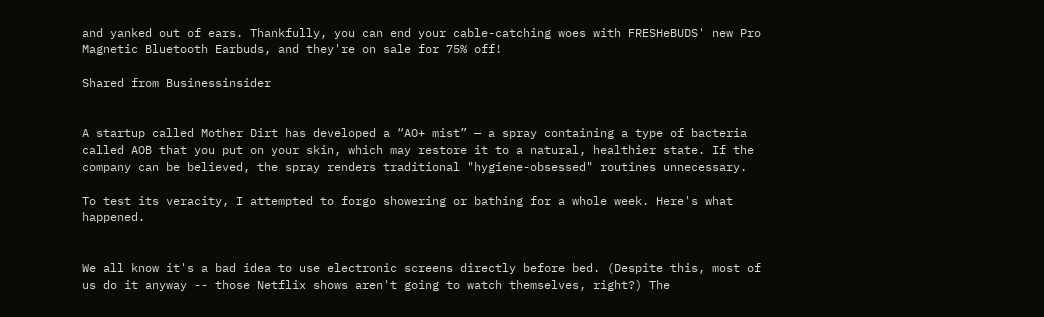and yanked out of ears. Thankfully, you can end your cable-catching woes with FRESHeBUDS' new Pro Magnetic Bluetooth Earbuds, and they're on sale for 75% off!

Shared from Businessinsider


A startup called Mother Dirt has developed a “AO+ mist” — a spray containing a type of bacteria called AOB that you put on your skin, which may restore it to a natural, healthier state. If the company can be believed, the spray renders traditional "hygiene-obsessed" routines unnecessary.

To test its veracity, I attempted to forgo showering or bathing for a whole week. Here's what happened.


We all know it's a bad idea to use electronic screens directly before bed. (Despite this, most of us do it anyway -- those Netflix shows aren't going to watch themselves, right?) The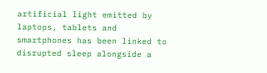artificial light emitted by laptops, tablets and smartphones has been linked to disrupted sleep alongside a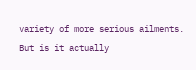variety of more serious ailments. But is it actually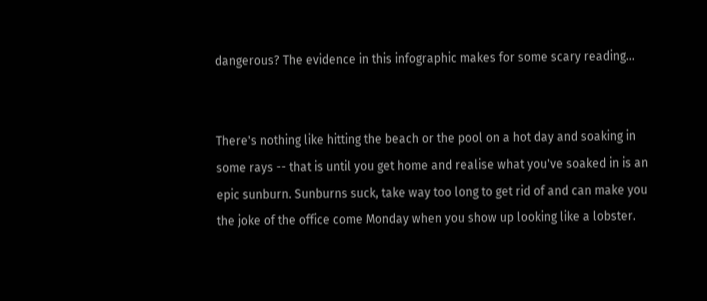dangerous? The evidence in this infographic makes for some scary reading...


There's nothing like hitting the beach or the pool on a hot day and soaking in some rays -- that is until you get home and realise what you've soaked in is an epic sunburn. Sunburns suck, take way too long to get rid of and can make you the joke of the office come Monday when you show up looking like a lobster.